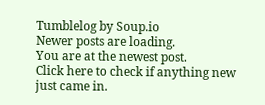Tumblelog by Soup.io
Newer posts are loading.
You are at the newest post.
Click here to check if anything new just came in.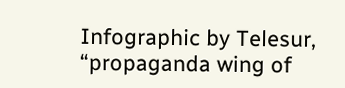Infographic by Telesur, “propaganda wing of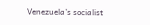Venezuela’s socialist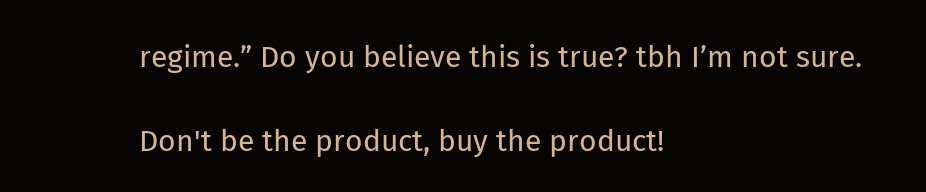regime.” Do you believe this is true? tbh I’m not sure.

Don't be the product, buy the product!